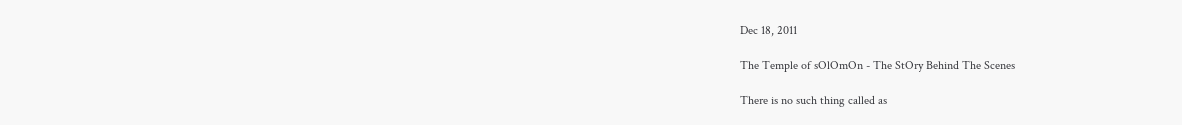Dec 18, 2011

The Temple of sOlOmOn - The StOry Behind The Scenes

There is no such thing called as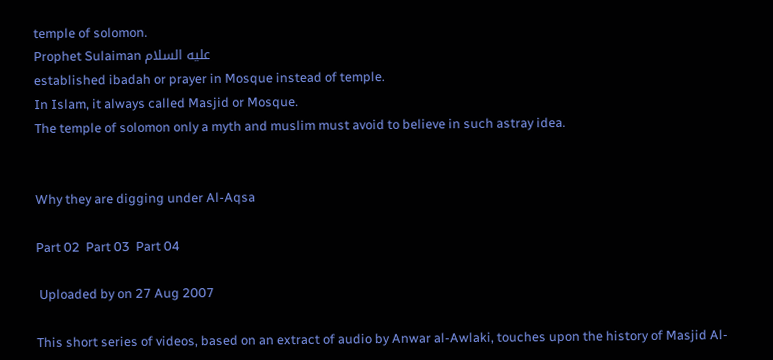temple of solomon.
Prophet Sulaiman عليه السلام
established ibadah or prayer in Mosque instead of temple.
In Islam, it always called Masjid or Mosque.
The temple of solomon only a myth and muslim must avoid to believe in such astray idea.


Why they are digging under Al-Aqsa

Part 02  Part 03  Part 04

 Uploaded by on 27 Aug 2007

This short series of videos, based on an extract of audio by Anwar al-Awlaki, touches upon the history of Masjid Al-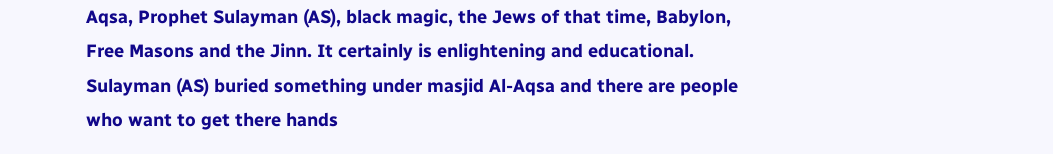Aqsa, Prophet Sulayman (AS), black magic, the Jews of that time, Babylon, Free Masons and the Jinn. It certainly is enlightening and educational. Sulayman (AS) buried something under masjid Al-Aqsa and there are people who want to get there hands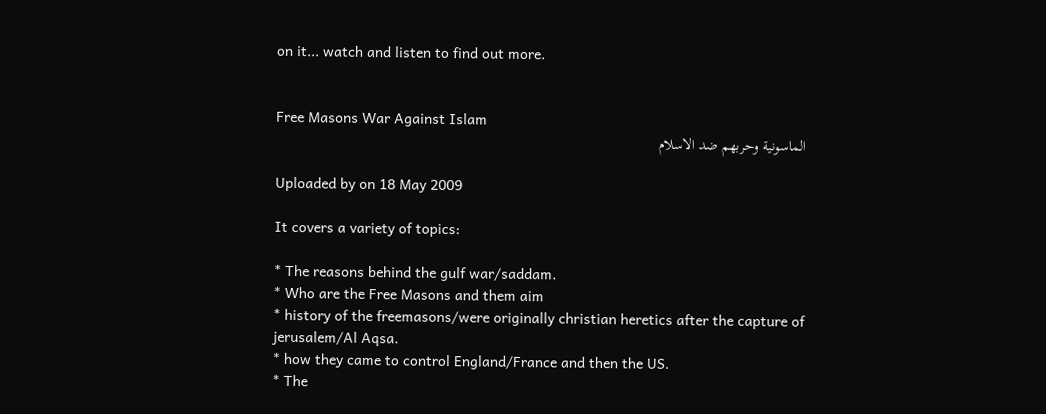on it... watch and listen to find out more.


Free Masons War Against Islam
الماسونية وحربهم ضد الاسلام

Uploaded by on 18 May 2009

It covers a variety of topics:

* The reasons behind the gulf war/saddam.
* Who are the Free Masons and them aim
* history of the freemasons/were originally christian heretics after the capture of jerusalem/Al Aqsa.
* how they came to control England/France and then the US.
* The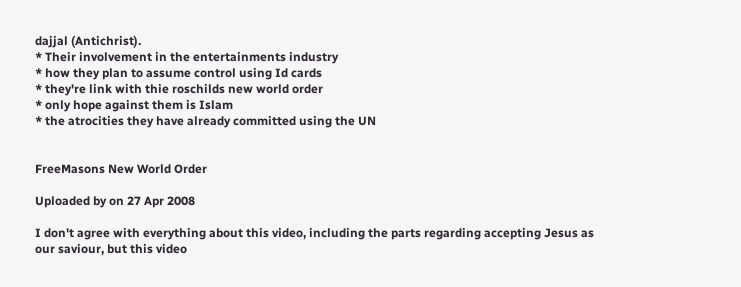dajjal (Antichrist).
* Their involvement in the entertainments industry
* how they plan to assume control using Id cards
* they're link with thie roschilds new world order
* only hope against them is Islam
* the atrocities they have already committed using the UN


FreeMasons New World Order

Uploaded by on 27 Apr 2008

I don't agree with everything about this video, including the parts regarding accepting Jesus as our saviour, but this video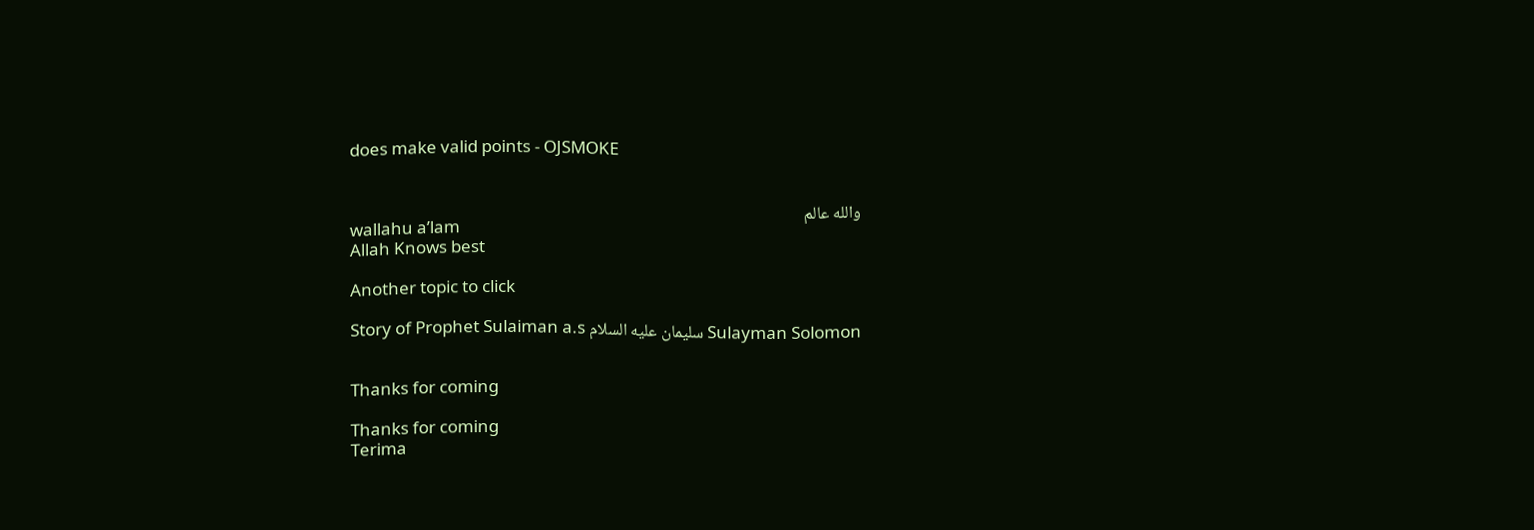does make valid points - OJSMOKE


والله عالم
wallahu a’lam
Allah Knows best

Another topic to click

Story of Prophet Sulaiman a.s سليمان عليه السلام Sulayman Solomon


Thanks for coming

Thanks for coming
Terima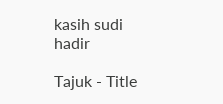kasih sudi hadir

Tajuk - Title